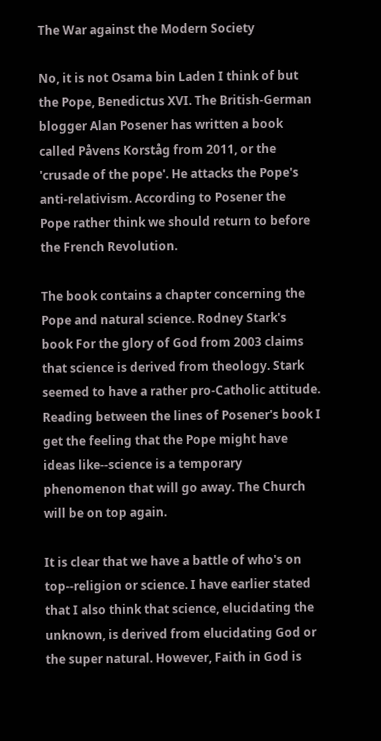The War against the Modern Society

No, it is not Osama bin Laden I think of but the Pope, Benedictus XVI. The British-German blogger Alan Posener has written a book called Påvens Korståg from 2011, or the 'crusade of the pope'. He attacks the Pope's anti-relativism. According to Posener the Pope rather think we should return to before the French Revolution.

The book contains a chapter concerning the Pope and natural science. Rodney Stark's book For the glory of God from 2003 claims that science is derived from theology. Stark seemed to have a rather pro-Catholic attitude. Reading between the lines of Posener's book I get the feeling that the Pope might have ideas like--science is a temporary phenomenon that will go away. The Church will be on top again.

It is clear that we have a battle of who's on top--religion or science. I have earlier stated that I also think that science, elucidating the unknown, is derived from elucidating God or the super natural. However, Faith in God is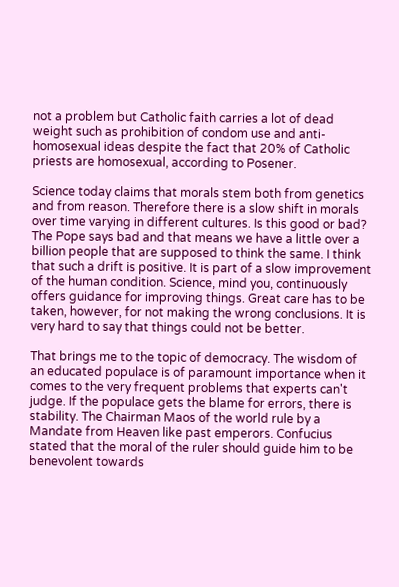not a problem but Catholic faith carries a lot of dead weight such as prohibition of condom use and anti-homosexual ideas despite the fact that 20% of Catholic priests are homosexual, according to Posener.

Science today claims that morals stem both from genetics and from reason. Therefore there is a slow shift in morals over time varying in different cultures. Is this good or bad? The Pope says bad and that means we have a little over a billion people that are supposed to think the same. I think that such a drift is positive. It is part of a slow improvement of the human condition. Science, mind you, continuously offers guidance for improving things. Great care has to be taken, however, for not making the wrong conclusions. It is very hard to say that things could not be better.

That brings me to the topic of democracy. The wisdom of an educated populace is of paramount importance when it comes to the very frequent problems that experts can't judge. If the populace gets the blame for errors, there is stability. The Chairman Maos of the world rule by a Mandate from Heaven like past emperors. Confucius stated that the moral of the ruler should guide him to be benevolent towards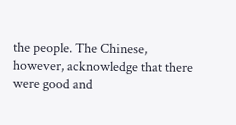the people. The Chinese, however, acknowledge that there were good and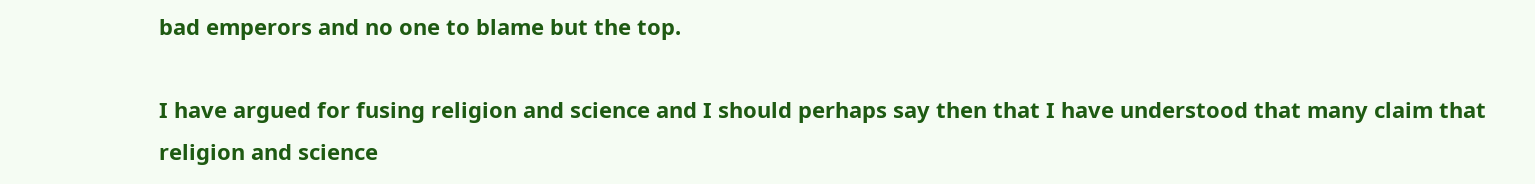bad emperors and no one to blame but the top.

I have argued for fusing religion and science and I should perhaps say then that I have understood that many claim that religion and science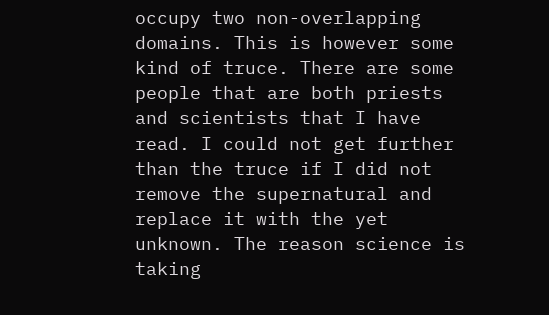occupy two non-overlapping domains. This is however some kind of truce. There are some people that are both priests and scientists that I have read. I could not get further than the truce if I did not remove the supernatural and replace it with the yet unknown. The reason science is taking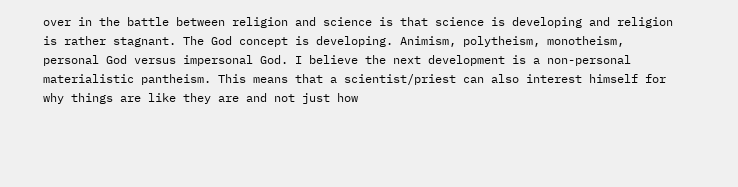over in the battle between religion and science is that science is developing and religion is rather stagnant. The God concept is developing. Animism, polytheism, monotheism, personal God versus impersonal God. I believe the next development is a non-personal materialistic pantheism. This means that a scientist/priest can also interest himself for why things are like they are and not just how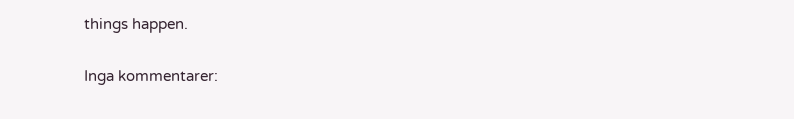things happen.

Inga kommentarer: